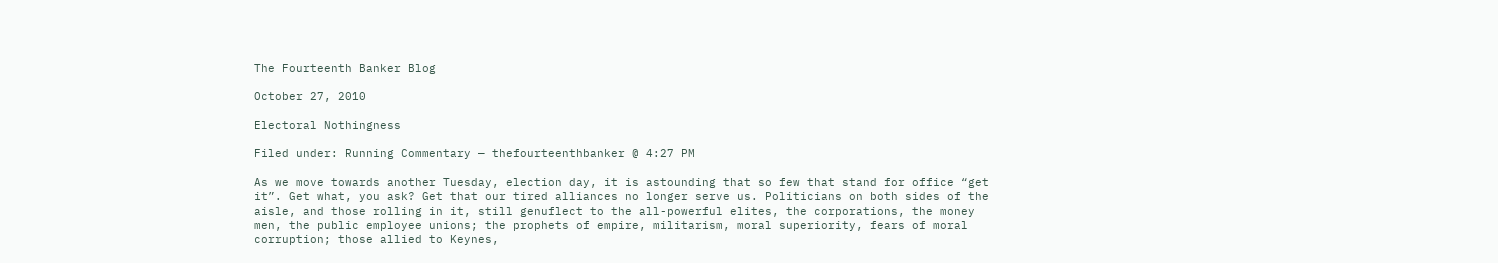The Fourteenth Banker Blog

October 27, 2010

Electoral Nothingness

Filed under: Running Commentary — thefourteenthbanker @ 4:27 PM

As we move towards another Tuesday, election day, it is astounding that so few that stand for office “get it”. Get what, you ask? Get that our tired alliances no longer serve us. Politicians on both sides of the aisle, and those rolling in it, still genuflect to the all-powerful elites, the corporations, the money men, the public employee unions; the prophets of empire, militarism, moral superiority, fears of moral corruption; those allied to Keynes,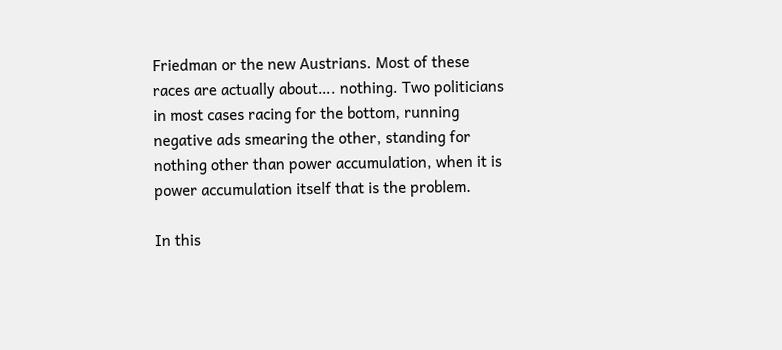Friedman or the new Austrians. Most of these races are actually about…. nothing. Two politicians in most cases racing for the bottom, running negative ads smearing the other, standing for nothing other than power accumulation, when it is power accumulation itself that is the problem.

In this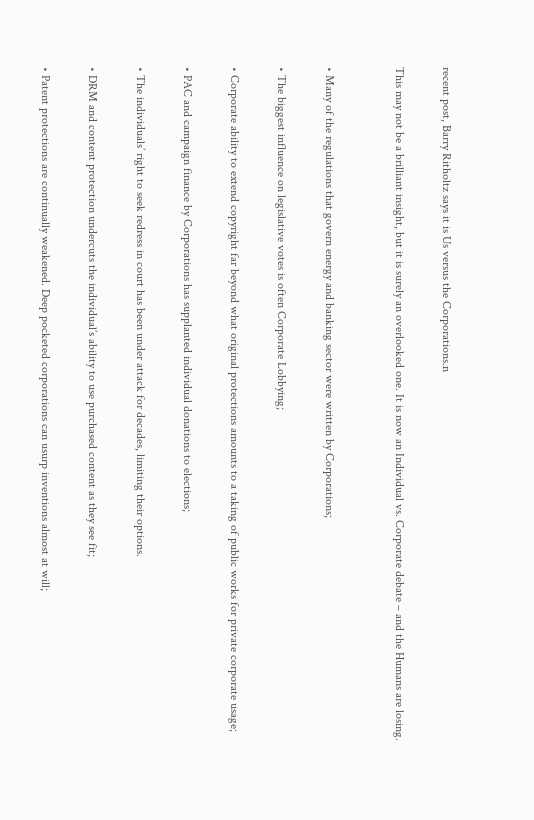recent post, Barry Ritholtz says it is Us versus the Corporations.n

This may not be a brilliant insight, but it is surely an overlooked one. It is now an Individual vs. Corporate debate – and the Humans are losing.


• Many of the regulations that govern energy and banking sector were written by Corporations;

• The biggest influence on legislative votes is often Corporate Lobbying;

• Corporate ability to extend copyright far beyond what original protections amounts to a taking of public works for private corporate usage;

• PAC and campaign finance by Corporations has supplanted individual donations to elections;

• The individuals’ right to seek redress in court has been under attack for decades, limiting their options.

• DRM and content protection undercuts the individual’s ability to use purchased content as they see fit;

• Patent protections are continually weakened. Deep pocketed corporations can usurp inventions almost at will;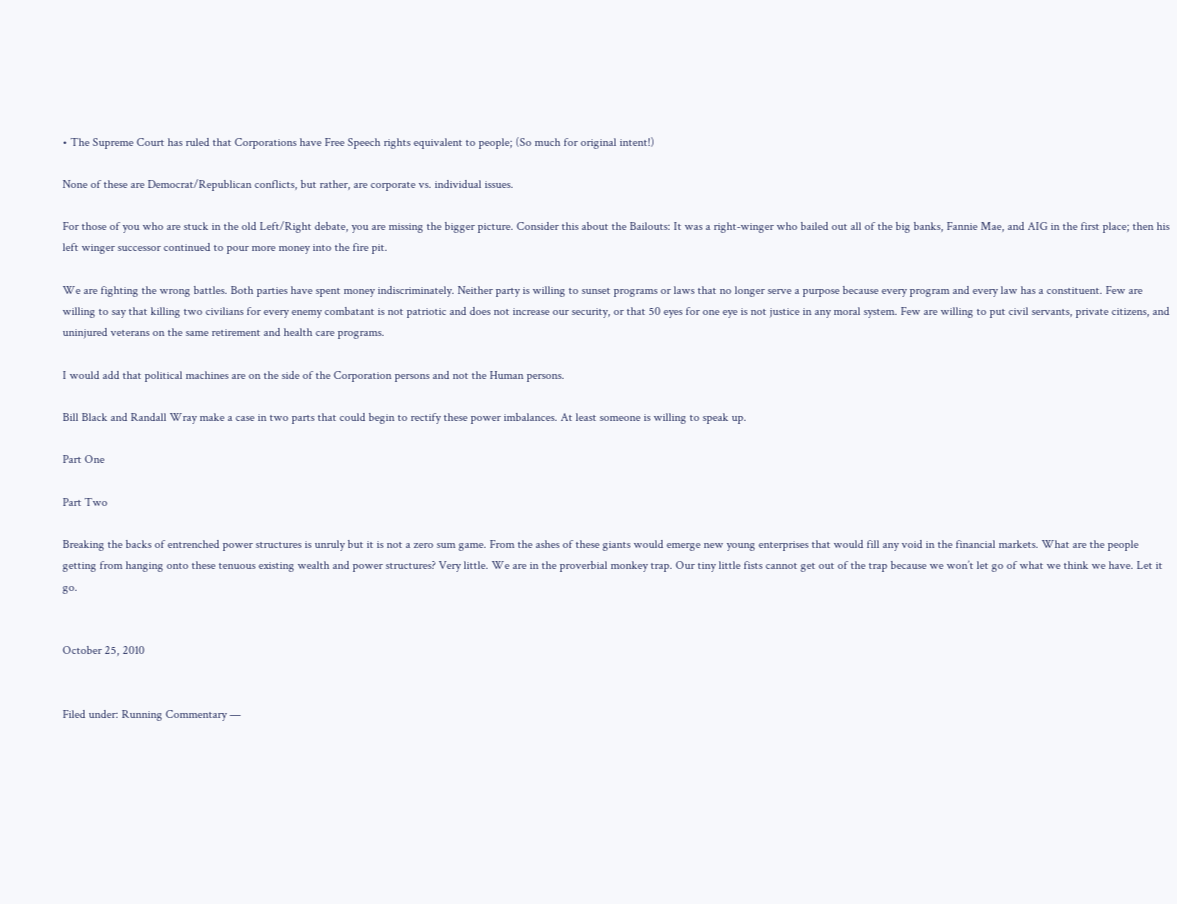• The Supreme Court has ruled that Corporations have Free Speech rights equivalent to people; (So much for original intent!)

None of these are Democrat/Republican conflicts, but rather, are corporate vs. individual issues.

For those of you who are stuck in the old Left/Right debate, you are missing the bigger picture. Consider this about the Bailouts: It was a right-winger who bailed out all of the big banks, Fannie Mae, and AIG in the first place; then his left winger successor continued to pour more money into the fire pit.

We are fighting the wrong battles. Both parties have spent money indiscriminately. Neither party is willing to sunset programs or laws that no longer serve a purpose because every program and every law has a constituent. Few are willing to say that killing two civilians for every enemy combatant is not patriotic and does not increase our security, or that 50 eyes for one eye is not justice in any moral system. Few are willing to put civil servants, private citizens, and uninjured veterans on the same retirement and health care programs.

I would add that political machines are on the side of the Corporation persons and not the Human persons.

Bill Black and Randall Wray make a case in two parts that could begin to rectify these power imbalances. At least someone is willing to speak up.

Part One

Part Two

Breaking the backs of entrenched power structures is unruly but it is not a zero sum game. From the ashes of these giants would emerge new young enterprises that would fill any void in the financial markets. What are the people getting from hanging onto these tenuous existing wealth and power structures? Very little. We are in the proverbial monkey trap. Our tiny little fists cannot get out of the trap because we won’t let go of what we think we have. Let it go.


October 25, 2010


Filed under: Running Commentary —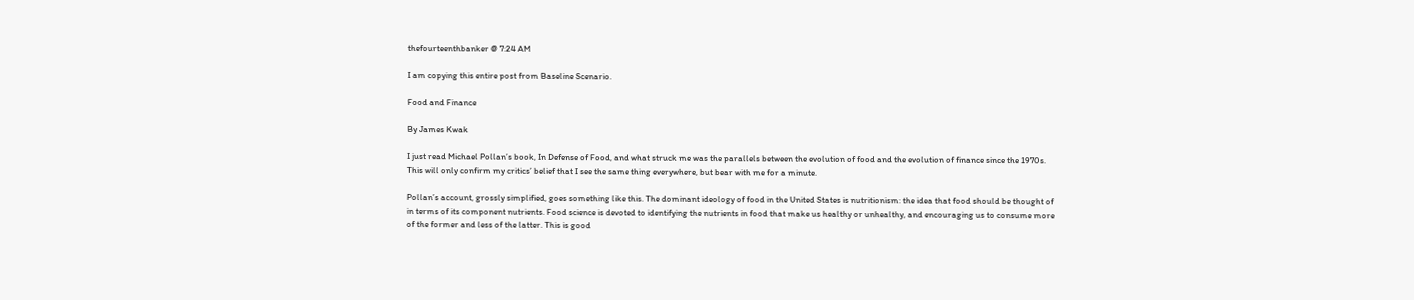thefourteenthbanker @ 7:24 AM

I am copying this entire post from Baseline Scenario.

Food and Finance

By James Kwak

I just read Michael Pollan’s book, In Defense of Food, and what struck me was the parallels between the evolution of food and the evolution of finance since the 1970s. This will only confirm my critics’ belief that I see the same thing everywhere, but bear with me for a minute.

Pollan’s account, grossly simplified, goes something like this. The dominant ideology of food in the United States is nutritionism: the idea that food should be thought of in terms of its component nutrients. Food science is devoted to identifying the nutrients in food that make us healthy or unhealthy, and encouraging us to consume more of the former and less of the latter. This is good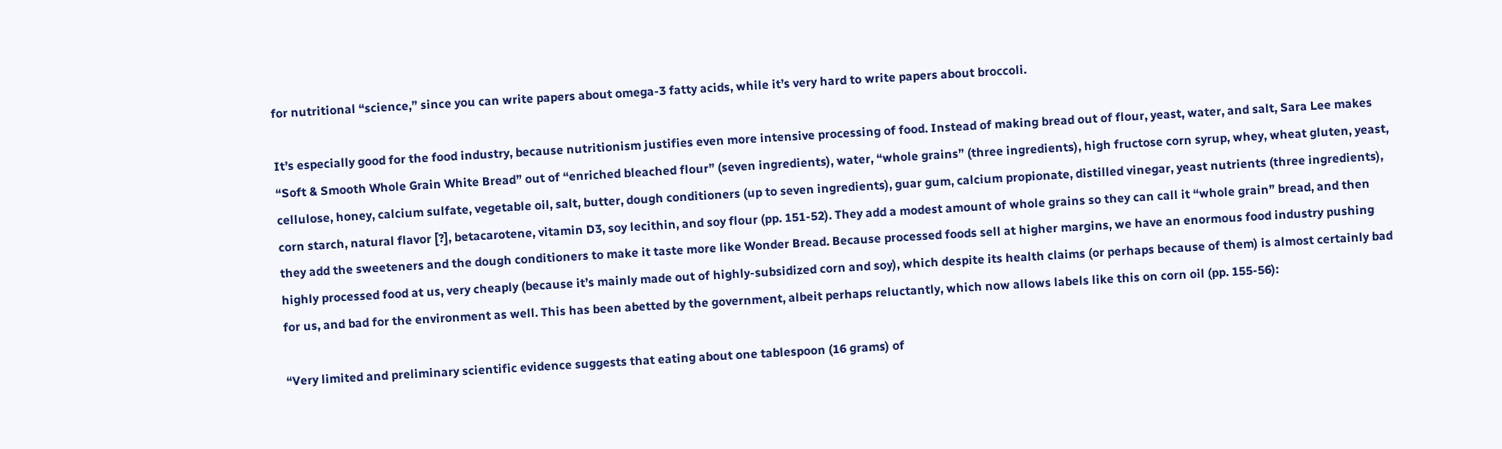for nutritional “science,” since you can write papers about omega-3 fatty acids, while it’s very hard to write papers about broccoli.

It’s especially good for the food industry, because nutritionism justifies even more intensive processing of food. Instead of making bread out of flour, yeast, water, and salt, Sara Lee makes “Soft & Smooth Whole Grain White Bread” out of “enriched bleached flour” (seven ingredients), water, “whole grains” (three ingredients), high fructose corn syrup, whey, wheat gluten, yeast, cellulose, honey, calcium sulfate, vegetable oil, salt, butter, dough conditioners (up to seven ingredients), guar gum, calcium propionate, distilled vinegar, yeast nutrients (three ingredients), corn starch, natural flavor [?], betacarotene, vitamin D3, soy lecithin, and soy flour (pp. 151-52). They add a modest amount of whole grains so they can call it “whole grain” bread, and then they add the sweeteners and the dough conditioners to make it taste more like Wonder Bread. Because processed foods sell at higher margins, we have an enormous food industry pushing highly processed food at us, very cheaply (because it’s mainly made out of highly-subsidized corn and soy), which despite its health claims (or perhaps because of them) is almost certainly bad for us, and bad for the environment as well. This has been abetted by the government, albeit perhaps reluctantly, which now allows labels like this on corn oil (pp. 155-56):

“Very limited and preliminary scientific evidence suggests that eating about one tablespoon (16 grams) of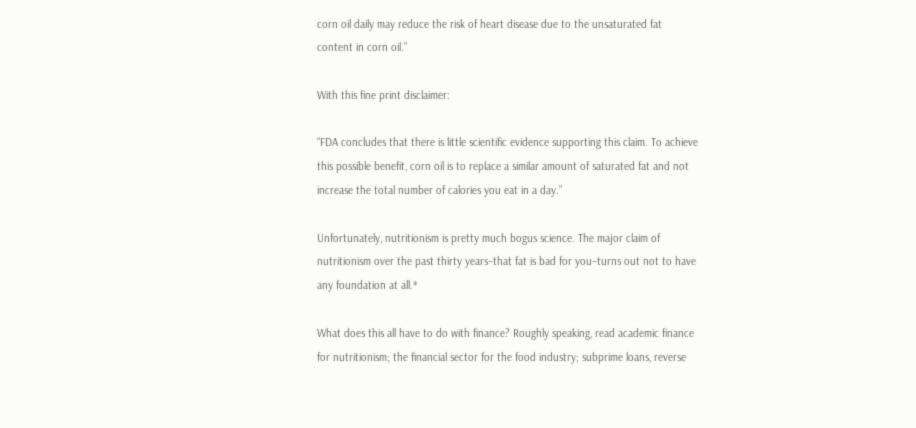corn oil daily may reduce the risk of heart disease due to the unsaturated fat content in corn oil.”

With this fine print disclaimer:

“FDA concludes that there is little scientific evidence supporting this claim. To achieve this possible benefit, corn oil is to replace a similar amount of saturated fat and not increase the total number of calories you eat in a day.”

Unfortunately, nutritionism is pretty much bogus science. The major claim of nutritionism over the past thirty years–that fat is bad for you–turns out not to have any foundation at all.*

What does this all have to do with finance? Roughly speaking, read academic finance for nutritionism; the financial sector for the food industry; subprime loans, reverse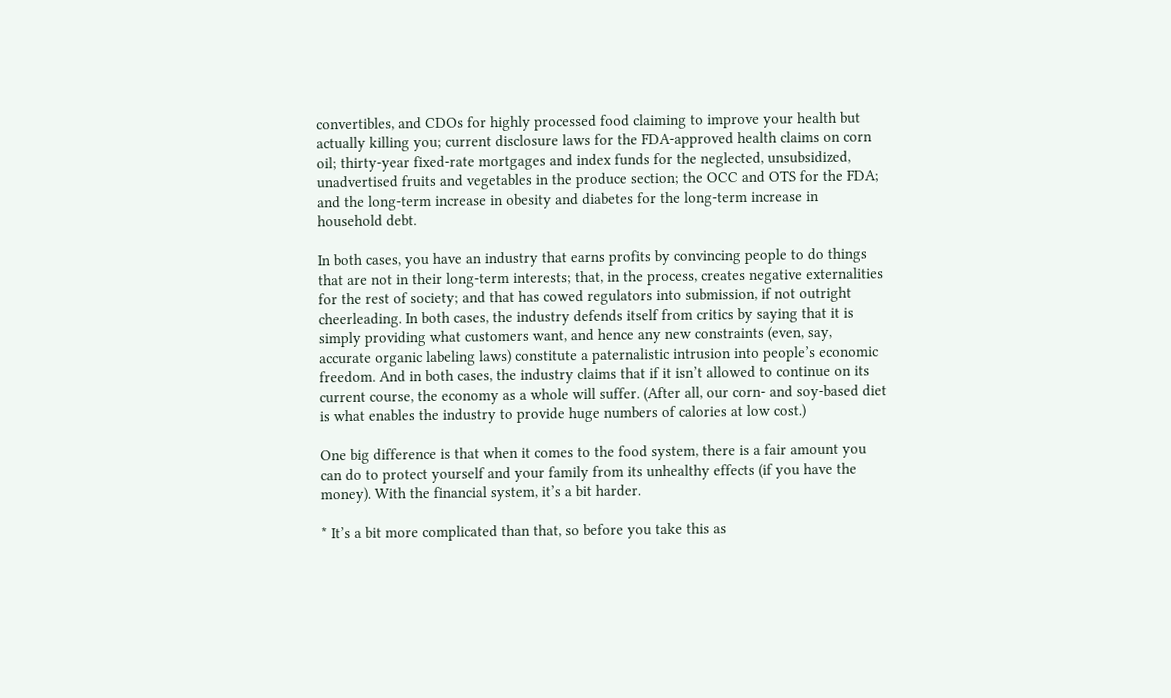convertibles, and CDOs for highly processed food claiming to improve your health but actually killing you; current disclosure laws for the FDA-approved health claims on corn oil; thirty-year fixed-rate mortgages and index funds for the neglected, unsubsidized, unadvertised fruits and vegetables in the produce section; the OCC and OTS for the FDA; and the long-term increase in obesity and diabetes for the long-term increase in household debt.

In both cases, you have an industry that earns profits by convincing people to do things that are not in their long-term interests; that, in the process, creates negative externalities for the rest of society; and that has cowed regulators into submission, if not outright cheerleading. In both cases, the industry defends itself from critics by saying that it is simply providing what customers want, and hence any new constraints (even, say, accurate organic labeling laws) constitute a paternalistic intrusion into people’s economic freedom. And in both cases, the industry claims that if it isn’t allowed to continue on its current course, the economy as a whole will suffer. (After all, our corn- and soy-based diet is what enables the industry to provide huge numbers of calories at low cost.)

One big difference is that when it comes to the food system, there is a fair amount you can do to protect yourself and your family from its unhealthy effects (if you have the money). With the financial system, it’s a bit harder.

* It’s a bit more complicated than that, so before you take this as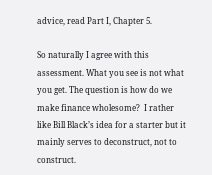advice, read Part I, Chapter 5.

So naturally I agree with this assessment. What you see is not what you get. The question is how do we make finance wholesome?  I rather like Bill Black’s idea for a starter but it mainly serves to deconstruct, not to construct.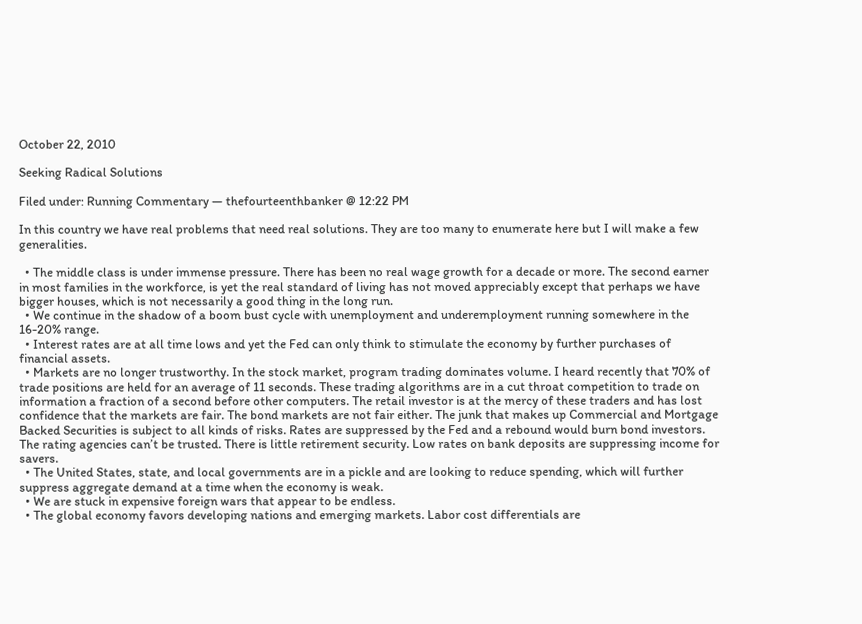October 22, 2010

Seeking Radical Solutions

Filed under: Running Commentary — thefourteenthbanker @ 12:22 PM

In this country we have real problems that need real solutions. They are too many to enumerate here but I will make a few generalities.

  • The middle class is under immense pressure. There has been no real wage growth for a decade or more. The second earner in most families in the workforce, is yet the real standard of living has not moved appreciably except that perhaps we have bigger houses, which is not necessarily a good thing in the long run.
  • We continue in the shadow of a boom bust cycle with unemployment and underemployment running somewhere in the 16-20% range.
  • Interest rates are at all time lows and yet the Fed can only think to stimulate the economy by further purchases of financial assets.
  • Markets are no longer trustworthy. In the stock market, program trading dominates volume. I heard recently that 70% of trade positions are held for an average of 11 seconds. These trading algorithms are in a cut throat competition to trade on information a fraction of a second before other computers. The retail investor is at the mercy of these traders and has lost confidence that the markets are fair. The bond markets are not fair either. The junk that makes up Commercial and Mortgage Backed Securities is subject to all kinds of risks. Rates are suppressed by the Fed and a rebound would burn bond investors. The rating agencies can’t be trusted. There is little retirement security. Low rates on bank deposits are suppressing income for savers.
  • The United States, state, and local governments are in a pickle and are looking to reduce spending, which will further suppress aggregate demand at a time when the economy is weak.
  • We are stuck in expensive foreign wars that appear to be endless.
  • The global economy favors developing nations and emerging markets. Labor cost differentials are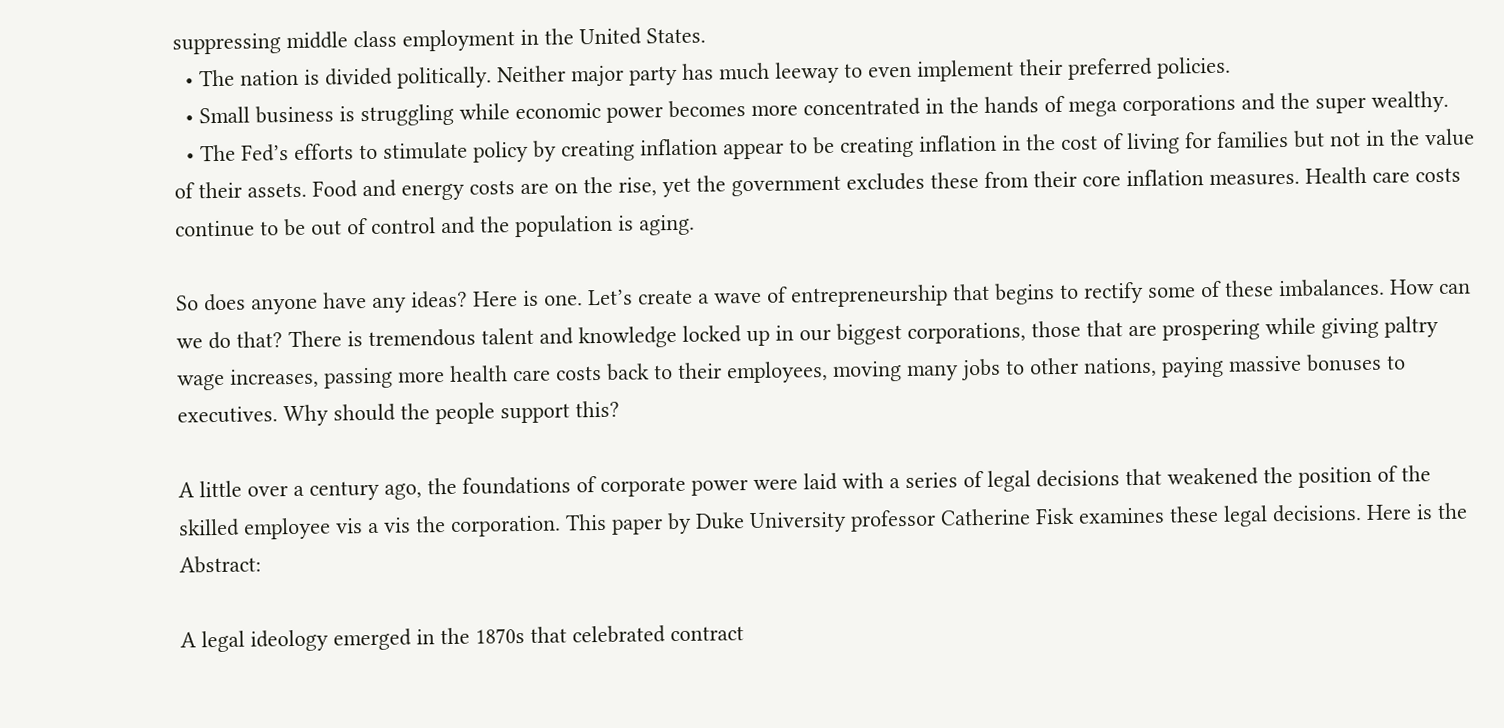suppressing middle class employment in the United States.
  • The nation is divided politically. Neither major party has much leeway to even implement their preferred policies.
  • Small business is struggling while economic power becomes more concentrated in the hands of mega corporations and the super wealthy.
  • The Fed’s efforts to stimulate policy by creating inflation appear to be creating inflation in the cost of living for families but not in the value of their assets. Food and energy costs are on the rise, yet the government excludes these from their core inflation measures. Health care costs continue to be out of control and the population is aging.

So does anyone have any ideas? Here is one. Let’s create a wave of entrepreneurship that begins to rectify some of these imbalances. How can we do that? There is tremendous talent and knowledge locked up in our biggest corporations, those that are prospering while giving paltry wage increases, passing more health care costs back to their employees, moving many jobs to other nations, paying massive bonuses to executives. Why should the people support this?

A little over a century ago, the foundations of corporate power were laid with a series of legal decisions that weakened the position of the skilled employee vis a vis the corporation. This paper by Duke University professor Catherine Fisk examines these legal decisions. Here is the Abstract:

A legal ideology emerged in the 1870s that celebrated contract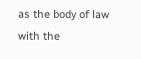as the body of law with the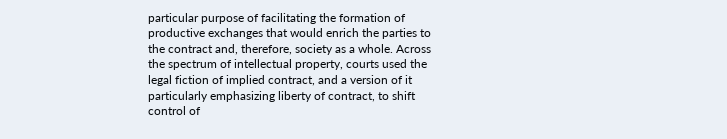particular purpose of facilitating the formation of productive exchanges that would enrich the parties to the contract and, therefore, society as a whole. Across the spectrum of intellectual property, courts used the legal fiction of implied contract, and a version of it particularly emphasizing liberty of contract, to shift control of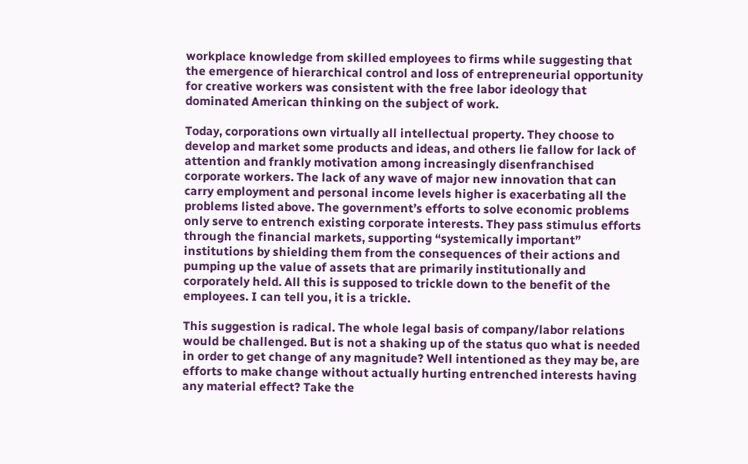workplace knowledge from skilled employees to firms while suggesting that the emergence of hierarchical control and loss of entrepreneurial opportunity for creative workers was consistent with the free labor ideology that dominated American thinking on the subject of work.

Today, corporations own virtually all intellectual property. They choose to develop and market some products and ideas, and others lie fallow for lack of attention and frankly motivation among increasingly disenfranchised corporate workers. The lack of any wave of major new innovation that can carry employment and personal income levels higher is exacerbating all the problems listed above. The government’s efforts to solve economic problems only serve to entrench existing corporate interests. They pass stimulus efforts through the financial markets, supporting “systemically important” institutions by shielding them from the consequences of their actions and pumping up the value of assets that are primarily institutionally and corporately held. All this is supposed to trickle down to the benefit of the employees. I can tell you, it is a trickle.

This suggestion is radical. The whole legal basis of company/labor relations would be challenged. But is not a shaking up of the status quo what is needed in order to get change of any magnitude? Well intentioned as they may be, are efforts to make change without actually hurting entrenched interests having any material effect? Take the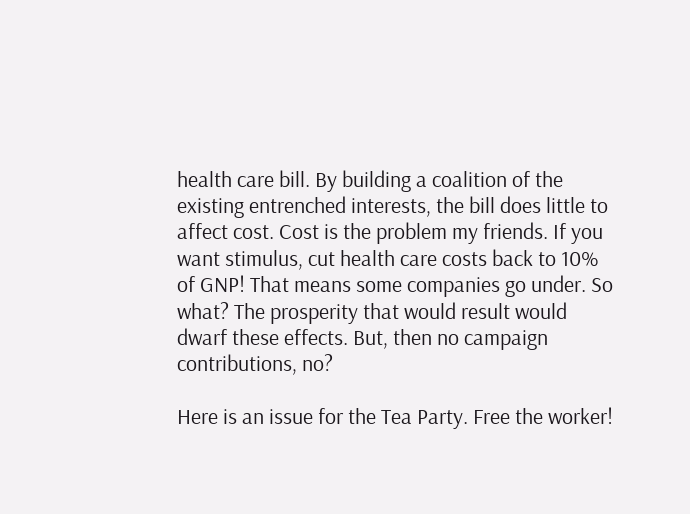health care bill. By building a coalition of the existing entrenched interests, the bill does little to affect cost. Cost is the problem my friends. If you want stimulus, cut health care costs back to 10% of GNP! That means some companies go under. So what? The prosperity that would result would dwarf these effects. But, then no campaign contributions, no?

Here is an issue for the Tea Party. Free the worker!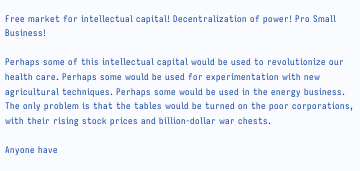Free market for intellectual capital! Decentralization of power! Pro Small Business!

Perhaps some of this intellectual capital would be used to revolutionize our health care. Perhaps some would be used for experimentation with new agricultural techniques. Perhaps some would be used in the energy business. The only problem is that the tables would be turned on the poor corporations, with their rising stock prices and billion-dollar war chests.

Anyone have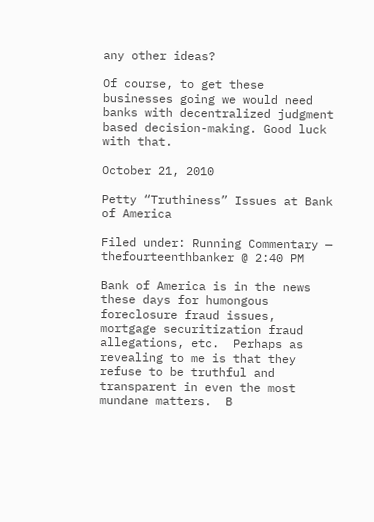any other ideas?

Of course, to get these businesses going we would need banks with decentralized judgment based decision-making. Good luck with that.

October 21, 2010

Petty “Truthiness” Issues at Bank of America

Filed under: Running Commentary — thefourteenthbanker @ 2:40 PM

Bank of America is in the news these days for humongous foreclosure fraud issues, mortgage securitization fraud allegations, etc.  Perhaps as revealing to me is that they refuse to be truthful and transparent in even the most mundane matters.  B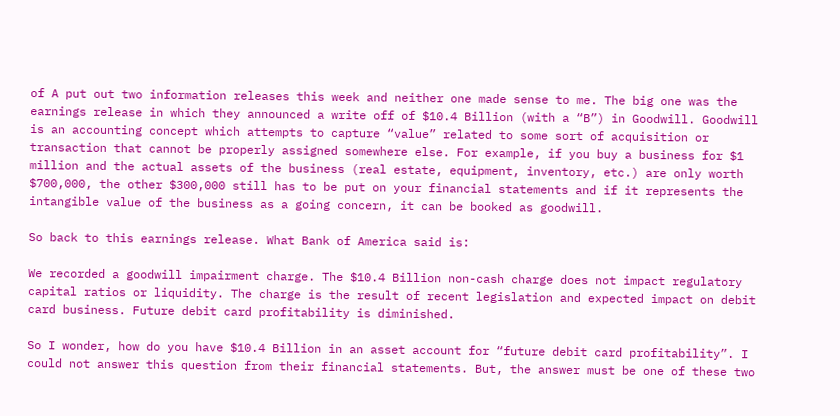of A put out two information releases this week and neither one made sense to me. The big one was the earnings release in which they announced a write off of $10.4 Billion (with a “B”) in Goodwill. Goodwill is an accounting concept which attempts to capture “value” related to some sort of acquisition or transaction that cannot be properly assigned somewhere else. For example, if you buy a business for $1 million and the actual assets of the business (real estate, equipment, inventory, etc.) are only worth $700,000, the other $300,000 still has to be put on your financial statements and if it represents the intangible value of the business as a going concern, it can be booked as goodwill.

So back to this earnings release. What Bank of America said is:

We recorded a goodwill impairment charge. The $10.4 Billion non-cash charge does not impact regulatory capital ratios or liquidity. The charge is the result of recent legislation and expected impact on debit card business. Future debit card profitability is diminished.

So I wonder, how do you have $10.4 Billion in an asset account for “future debit card profitability”. I could not answer this question from their financial statements. But, the answer must be one of these two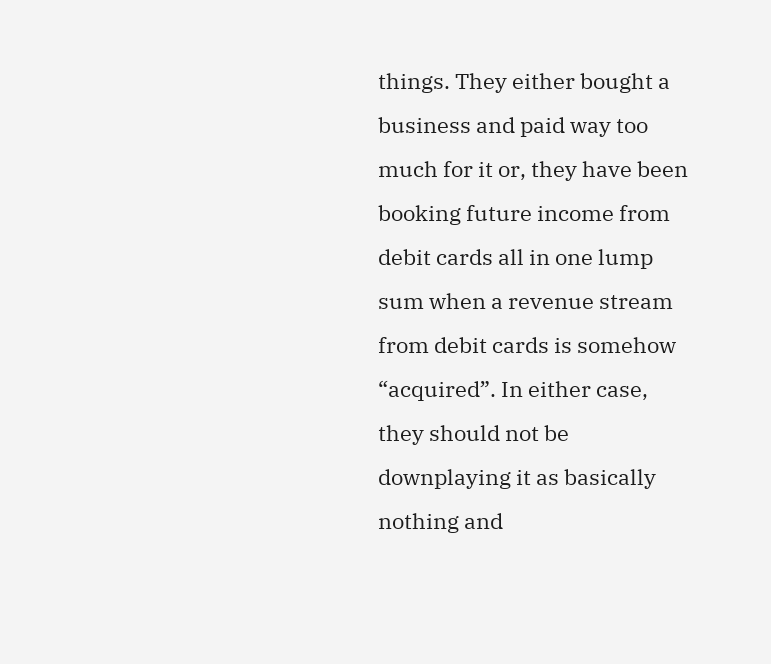things. They either bought a business and paid way too much for it or, they have been booking future income from debit cards all in one lump sum when a revenue stream from debit cards is somehow “acquired”. In either case, they should not be downplaying it as basically nothing and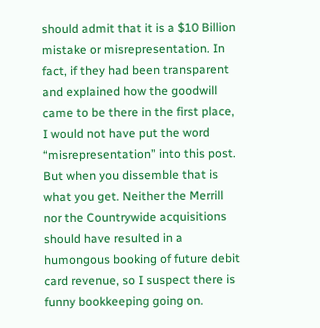should admit that it is a $10 Billion mistake or misrepresentation. In fact, if they had been transparent and explained how the goodwill came to be there in the first place, I would not have put the word “misrepresentation” into this post. But when you dissemble that is what you get. Neither the Merrill nor the Countrywide acquisitions should have resulted in a humongous booking of future debit card revenue, so I suspect there is funny bookkeeping going on.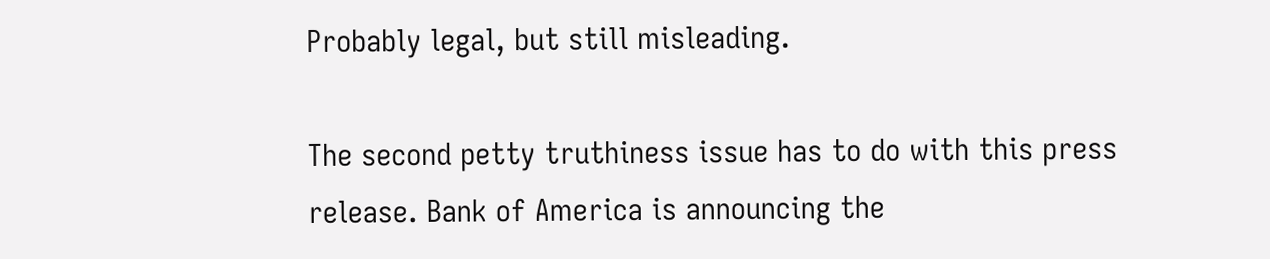Probably legal, but still misleading.

The second petty truthiness issue has to do with this press release. Bank of America is announcing the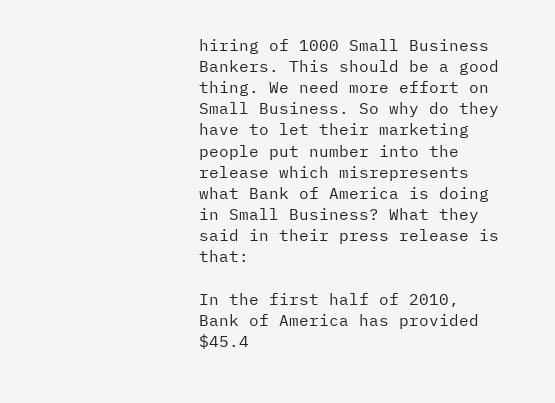hiring of 1000 Small Business Bankers. This should be a good thing. We need more effort on Small Business. So why do they have to let their marketing people put number into the release which misrepresents what Bank of America is doing in Small Business? What they said in their press release is that:

In the first half of 2010, Bank of America has provided $45.4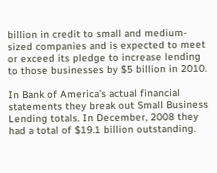billion in credit to small and medium-sized companies and is expected to meet or exceed its pledge to increase lending to those businesses by $5 billion in 2010.

In Bank of America’s actual financial statements they break out Small Business Lending totals. In December, 2008 they had a total of $19.1 billion outstanding.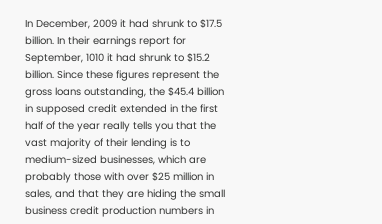In December, 2009 it had shrunk to $17.5 billion. In their earnings report for September, 1010 it had shrunk to $15.2 billion. Since these figures represent the gross loans outstanding, the $45.4 billion in supposed credit extended in the first half of the year really tells you that the vast majority of their lending is to medium-sized businesses, which are probably those with over $25 million in sales, and that they are hiding the small business credit production numbers in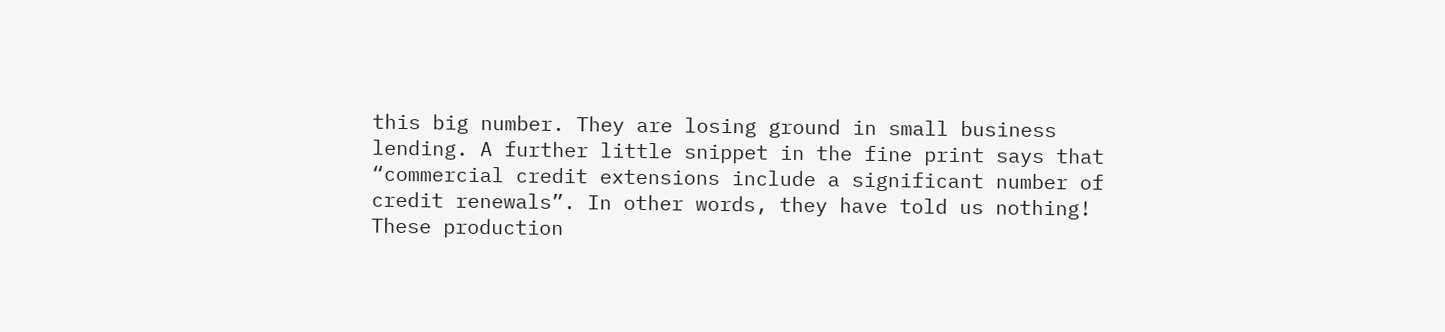this big number. They are losing ground in small business lending. A further little snippet in the fine print says that “commercial credit extensions include a significant number of credit renewals”. In other words, they have told us nothing! These production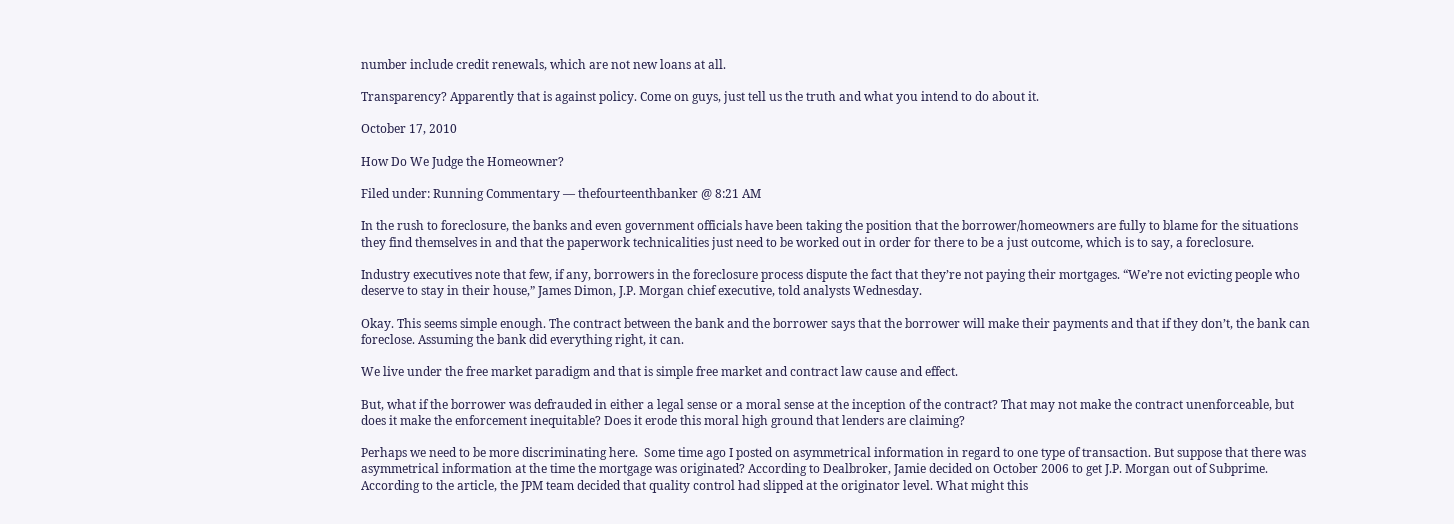number include credit renewals, which are not new loans at all.

Transparency? Apparently that is against policy. Come on guys, just tell us the truth and what you intend to do about it.

October 17, 2010

How Do We Judge the Homeowner?

Filed under: Running Commentary — thefourteenthbanker @ 8:21 AM

In the rush to foreclosure, the banks and even government officials have been taking the position that the borrower/homeowners are fully to blame for the situations they find themselves in and that the paperwork technicalities just need to be worked out in order for there to be a just outcome, which is to say, a foreclosure.

Industry executives note that few, if any, borrowers in the foreclosure process dispute the fact that they’re not paying their mortgages. “We’re not evicting people who deserve to stay in their house,” James Dimon, J.P. Morgan chief executive, told analysts Wednesday.

Okay. This seems simple enough. The contract between the bank and the borrower says that the borrower will make their payments and that if they don’t, the bank can foreclose. Assuming the bank did everything right, it can.

We live under the free market paradigm and that is simple free market and contract law cause and effect.

But, what if the borrower was defrauded in either a legal sense or a moral sense at the inception of the contract? That may not make the contract unenforceable, but does it make the enforcement inequitable? Does it erode this moral high ground that lenders are claiming?

Perhaps we need to be more discriminating here.  Some time ago I posted on asymmetrical information in regard to one type of transaction. But suppose that there was asymmetrical information at the time the mortgage was originated? According to Dealbroker, Jamie decided on October 2006 to get J.P. Morgan out of Subprime. According to the article, the JPM team decided that quality control had slipped at the originator level. What might this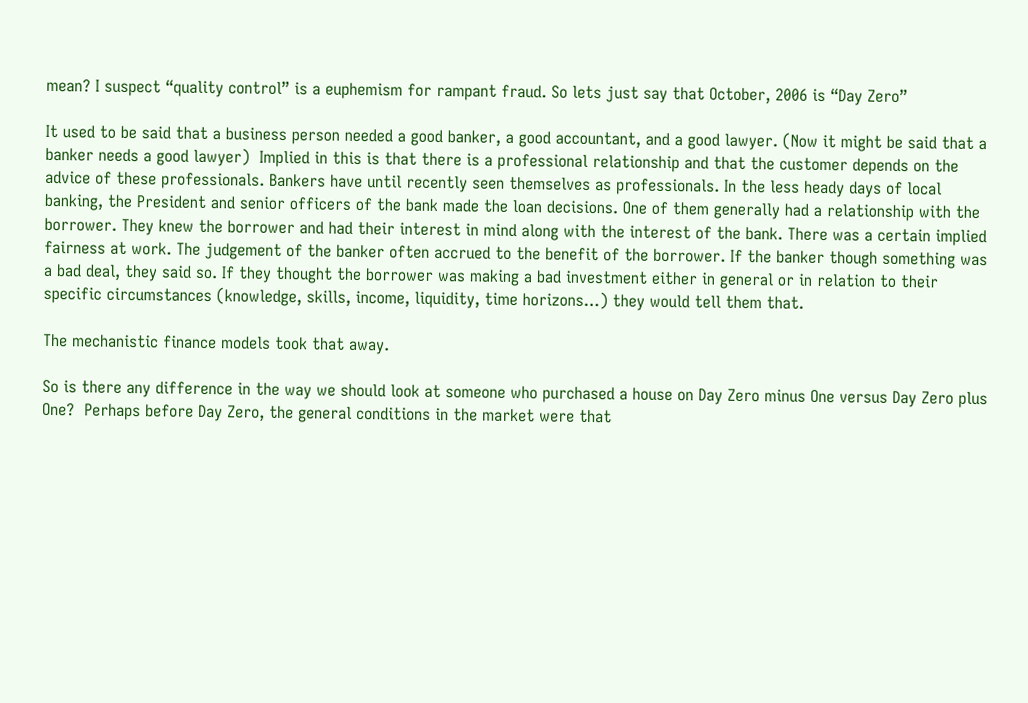mean? I suspect “quality control” is a euphemism for rampant fraud. So lets just say that October, 2006 is “Day Zero”

It used to be said that a business person needed a good banker, a good accountant, and a good lawyer. (Now it might be said that a banker needs a good lawyer)  Implied in this is that there is a professional relationship and that the customer depends on the advice of these professionals. Bankers have until recently seen themselves as professionals. In the less heady days of local banking, the President and senior officers of the bank made the loan decisions. One of them generally had a relationship with the borrower. They knew the borrower and had their interest in mind along with the interest of the bank. There was a certain implied fairness at work. The judgement of the banker often accrued to the benefit of the borrower. If the banker though something was a bad deal, they said so. If they thought the borrower was making a bad investment either in general or in relation to their specific circumstances (knowledge, skills, income, liquidity, time horizons…) they would tell them that.

The mechanistic finance models took that away.

So is there any difference in the way we should look at someone who purchased a house on Day Zero minus One versus Day Zero plus One?  Perhaps before Day Zero, the general conditions in the market were that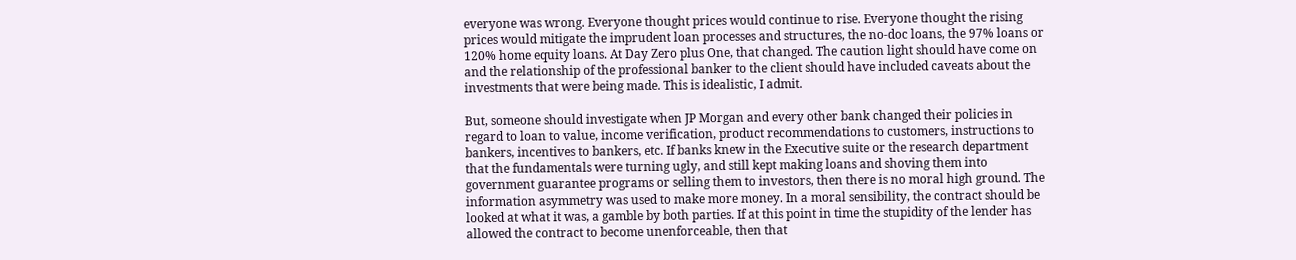everyone was wrong. Everyone thought prices would continue to rise. Everyone thought the rising prices would mitigate the imprudent loan processes and structures, the no-doc loans, the 97% loans or 120% home equity loans. At Day Zero plus One, that changed. The caution light should have come on and the relationship of the professional banker to the client should have included caveats about the investments that were being made. This is idealistic, I admit.

But, someone should investigate when JP Morgan and every other bank changed their policies in regard to loan to value, income verification, product recommendations to customers, instructions to bankers, incentives to bankers, etc. If banks knew in the Executive suite or the research department that the fundamentals were turning ugly, and still kept making loans and shoving them into government guarantee programs or selling them to investors, then there is no moral high ground. The information asymmetry was used to make more money. In a moral sensibility, the contract should be looked at what it was, a gamble by both parties. If at this point in time the stupidity of the lender has allowed the contract to become unenforceable, then that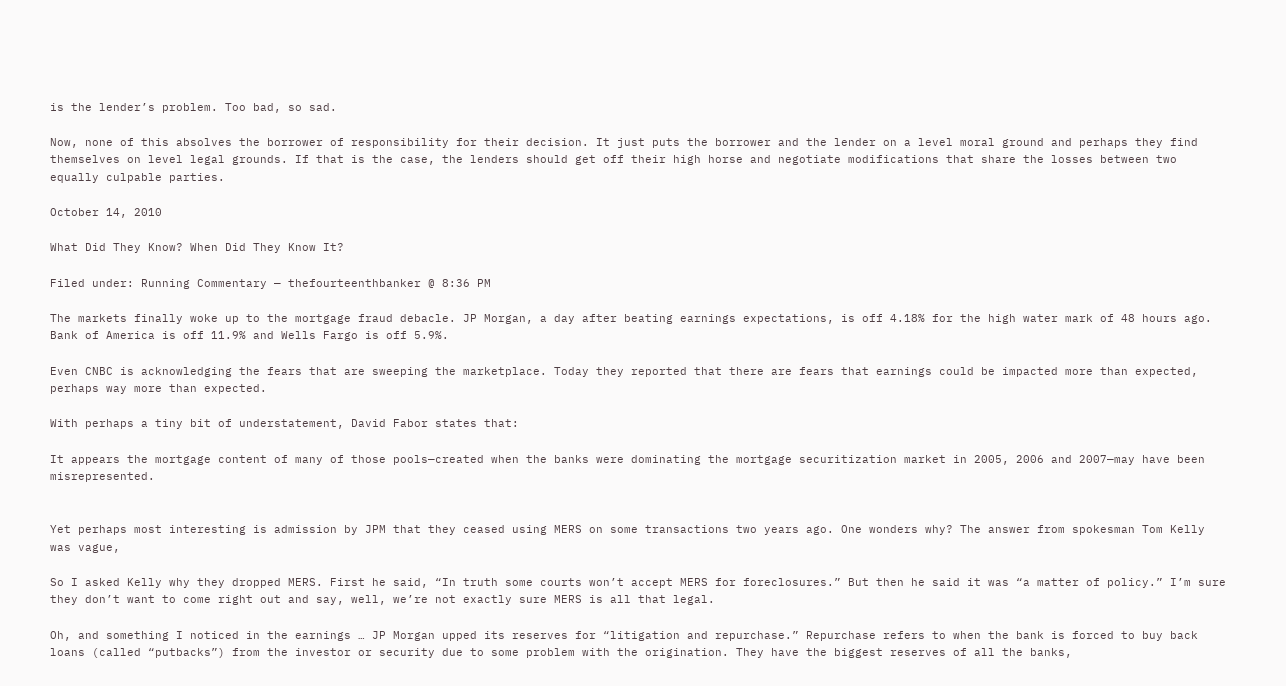is the lender’s problem. Too bad, so sad.

Now, none of this absolves the borrower of responsibility for their decision. It just puts the borrower and the lender on a level moral ground and perhaps they find themselves on level legal grounds. If that is the case, the lenders should get off their high horse and negotiate modifications that share the losses between two equally culpable parties.

October 14, 2010

What Did They Know? When Did They Know It?

Filed under: Running Commentary — thefourteenthbanker @ 8:36 PM

The markets finally woke up to the mortgage fraud debacle. JP Morgan, a day after beating earnings expectations, is off 4.18% for the high water mark of 48 hours ago. Bank of America is off 11.9% and Wells Fargo is off 5.9%.

Even CNBC is acknowledging the fears that are sweeping the marketplace. Today they reported that there are fears that earnings could be impacted more than expected, perhaps way more than expected.

With perhaps a tiny bit of understatement, David Fabor states that:

It appears the mortgage content of many of those pools—created when the banks were dominating the mortgage securitization market in 2005, 2006 and 2007—may have been misrepresented.


Yet perhaps most interesting is admission by JPM that they ceased using MERS on some transactions two years ago. One wonders why? The answer from spokesman Tom Kelly was vague,

So I asked Kelly why they dropped MERS. First he said, “In truth some courts won’t accept MERS for foreclosures.” But then he said it was “a matter of policy.” I’m sure they don’t want to come right out and say, well, we’re not exactly sure MERS is all that legal.

Oh, and something I noticed in the earnings … JP Morgan upped its reserves for “litigation and repurchase.” Repurchase refers to when the bank is forced to buy back loans (called “putbacks”) from the investor or security due to some problem with the origination. They have the biggest reserves of all the banks,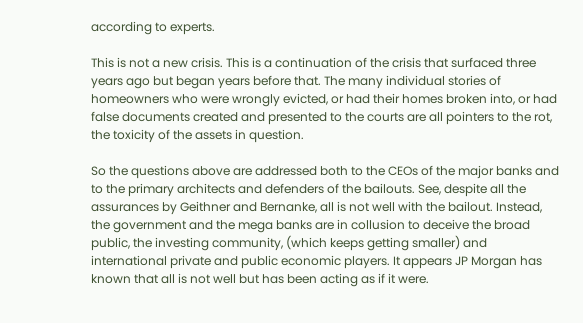according to experts.

This is not a new crisis. This is a continuation of the crisis that surfaced three years ago but began years before that. The many individual stories of homeowners who were wrongly evicted, or had their homes broken into, or had false documents created and presented to the courts are all pointers to the rot, the toxicity of the assets in question.

So the questions above are addressed both to the CEOs of the major banks and to the primary architects and defenders of the bailouts. See, despite all the assurances by Geithner and Bernanke, all is not well with the bailout. Instead, the government and the mega banks are in collusion to deceive the broad public, the investing community, (which keeps getting smaller) and international private and public economic players. It appears JP Morgan has known that all is not well but has been acting as if it were.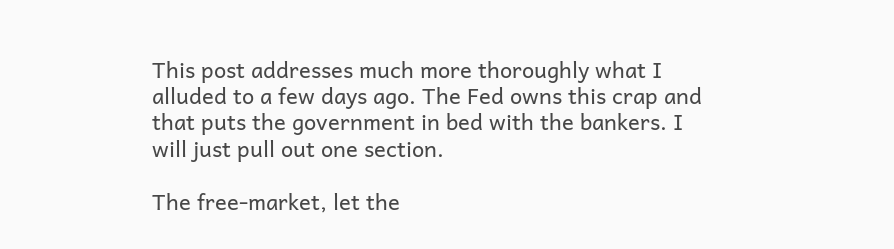This post addresses much more thoroughly what I alluded to a few days ago. The Fed owns this crap and that puts the government in bed with the bankers. I will just pull out one section.

The free-market, let the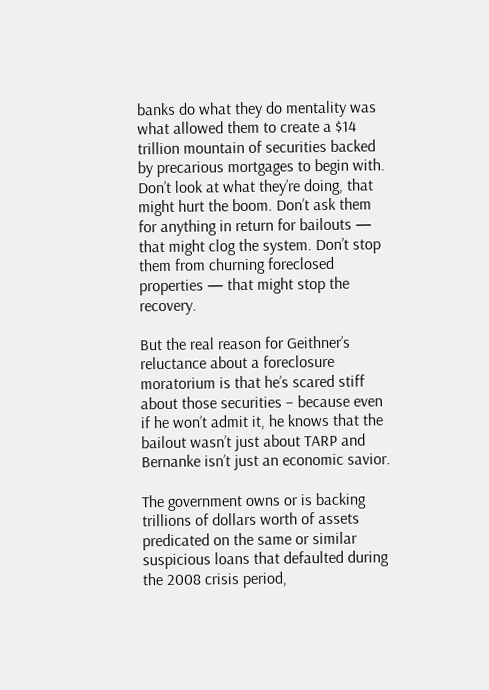banks do what they do mentality was what allowed them to create a $14 trillion mountain of securities backed by precarious mortgages to begin with. Don’t look at what they’re doing, that might hurt the boom. Don’t ask them for anything in return for bailouts — that might clog the system. Don’t stop them from churning foreclosed properties — that might stop the recovery.

But the real reason for Geithner’s reluctance about a foreclosure moratorium is that he’s scared stiff about those securities – because even if he won’t admit it, he knows that the bailout wasn’t just about TARP and Bernanke isn’t just an economic savior.

The government owns or is backing trillions of dollars worth of assets predicated on the same or similar suspicious loans that defaulted during the 2008 crisis period,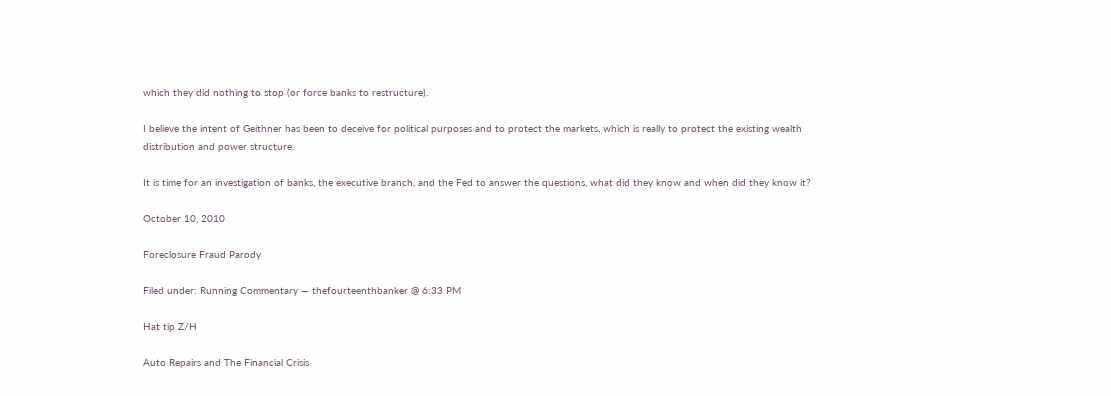which they did nothing to stop (or force banks to restructure).

I believe the intent of Geithner has been to deceive for political purposes and to protect the markets, which is really to protect the existing wealth distribution and power structure.

It is time for an investigation of banks, the executive branch, and the Fed to answer the questions, what did they know and when did they know it?

October 10, 2010

Foreclosure Fraud Parody

Filed under: Running Commentary — thefourteenthbanker @ 6:33 PM

Hat tip Z/H

Auto Repairs and The Financial Crisis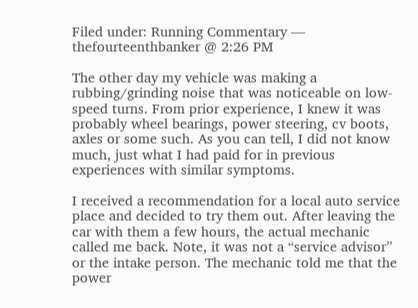Filed under: Running Commentary — thefourteenthbanker @ 2:26 PM

The other day my vehicle was making a rubbing/grinding noise that was noticeable on low-speed turns. From prior experience, I knew it was probably wheel bearings, power steering, cv boots, axles or some such. As you can tell, I did not know much, just what I had paid for in previous experiences with similar symptoms.

I received a recommendation for a local auto service place and decided to try them out. After leaving the car with them a few hours, the actual mechanic called me back. Note, it was not a “service advisor” or the intake person. The mechanic told me that the power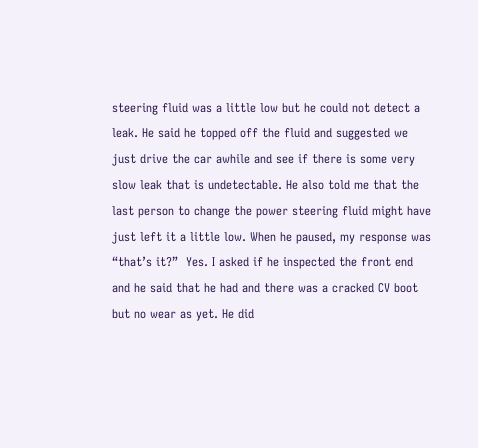steering fluid was a little low but he could not detect a leak. He said he topped off the fluid and suggested we just drive the car awhile and see if there is some very slow leak that is undetectable. He also told me that the last person to change the power steering fluid might have just left it a little low. When he paused, my response was “that’s it?”  Yes. I asked if he inspected the front end and he said that he had and there was a cracked CV boot but no wear as yet. He did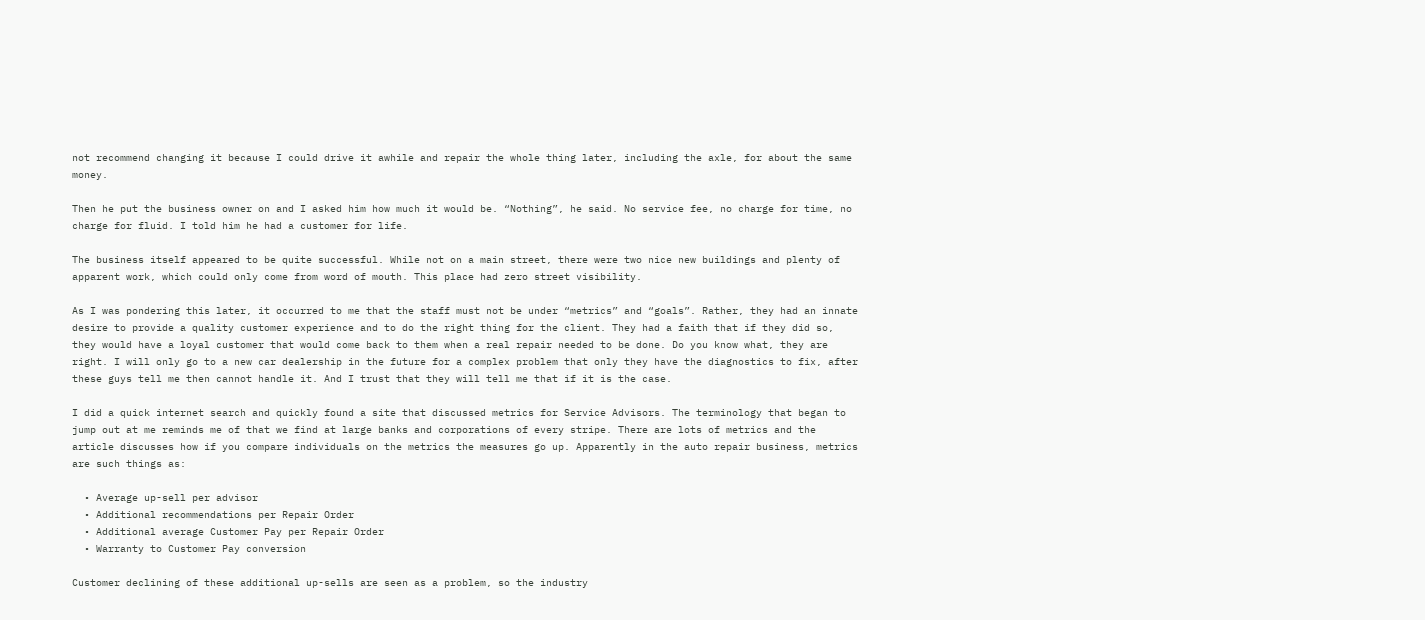not recommend changing it because I could drive it awhile and repair the whole thing later, including the axle, for about the same money.

Then he put the business owner on and I asked him how much it would be. “Nothing”, he said. No service fee, no charge for time, no charge for fluid. I told him he had a customer for life.

The business itself appeared to be quite successful. While not on a main street, there were two nice new buildings and plenty of apparent work, which could only come from word of mouth. This place had zero street visibility.

As I was pondering this later, it occurred to me that the staff must not be under “metrics” and “goals”. Rather, they had an innate desire to provide a quality customer experience and to do the right thing for the client. They had a faith that if they did so, they would have a loyal customer that would come back to them when a real repair needed to be done. Do you know what, they are right. I will only go to a new car dealership in the future for a complex problem that only they have the diagnostics to fix, after these guys tell me then cannot handle it. And I trust that they will tell me that if it is the case.

I did a quick internet search and quickly found a site that discussed metrics for Service Advisors. The terminology that began to jump out at me reminds me of that we find at large banks and corporations of every stripe. There are lots of metrics and the article discusses how if you compare individuals on the metrics the measures go up. Apparently in the auto repair business, metrics are such things as:

  • Average up-sell per advisor
  • Additional recommendations per Repair Order
  • Additional average Customer Pay per Repair Order
  • Warranty to Customer Pay conversion

Customer declining of these additional up-sells are seen as a problem, so the industry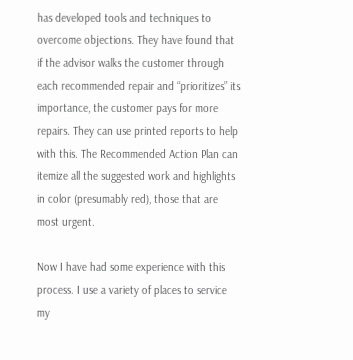has developed tools and techniques to overcome objections. They have found that if the advisor walks the customer through each recommended repair and “prioritizes” its importance, the customer pays for more repairs. They can use printed reports to help with this. The Recommended Action Plan can itemize all the suggested work and highlights in color (presumably red), those that are most urgent.

Now I have had some experience with this process. I use a variety of places to service my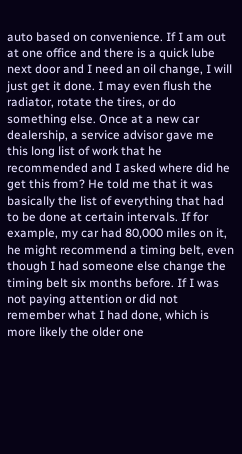auto based on convenience. If I am out at one office and there is a quick lube next door and I need an oil change, I will just get it done. I may even flush the radiator, rotate the tires, or do something else. Once at a new car dealership, a service advisor gave me this long list of work that he recommended and I asked where did he get this from? He told me that it was basically the list of everything that had to be done at certain intervals. If for example, my car had 80,000 miles on it, he might recommend a timing belt, even though I had someone else change the timing belt six months before. If I was not paying attention or did not remember what I had done, which is more likely the older one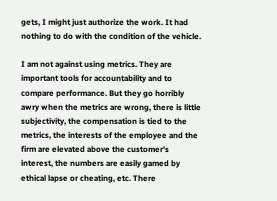gets, I might just authorize the work. It had nothing to do with the condition of the vehicle.

I am not against using metrics. They are important tools for accountability and to compare performance. But they go horribly awry when the metrics are wrong, there is little subjectivity, the compensation is tied to the metrics, the interests of the employee and the firm are elevated above the customer’s interest, the numbers are easily gamed by ethical lapse or cheating, etc. There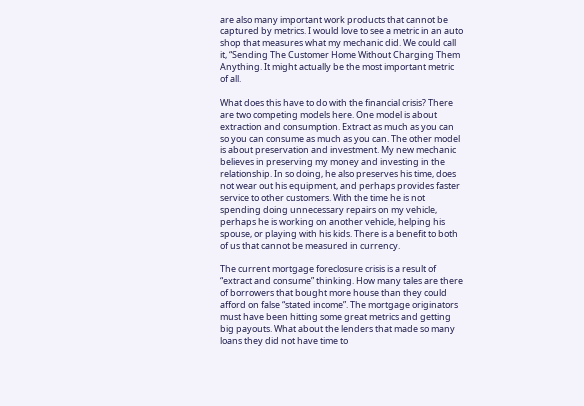are also many important work products that cannot be captured by metrics. I would love to see a metric in an auto shop that measures what my mechanic did. We could call it, “Sending The Customer Home Without Charging Them Anything. It might actually be the most important metric of all.

What does this have to do with the financial crisis? There are two competing models here. One model is about extraction and consumption. Extract as much as you can so you can consume as much as you can. The other model is about preservation and investment. My new mechanic believes in preserving my money and investing in the relationship. In so doing, he also preserves his time, does not wear out his equipment, and perhaps provides faster service to other customers. With the time he is not spending doing unnecessary repairs on my vehicle, perhaps he is working on another vehicle, helping his spouse, or playing with his kids. There is a benefit to both of us that cannot be measured in currency.

The current mortgage foreclosure crisis is a result of “extract and consume” thinking. How many tales are there of borrowers that bought more house than they could afford on false “stated income”. The mortgage originators must have been hitting some great metrics and getting big payouts. What about the lenders that made so many loans they did not have time to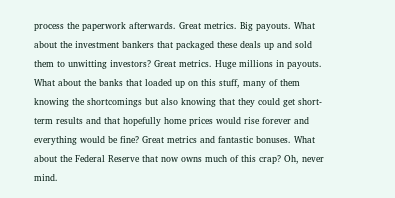process the paperwork afterwards. Great metrics. Big payouts. What about the investment bankers that packaged these deals up and sold them to unwitting investors? Great metrics. Huge millions in payouts. What about the banks that loaded up on this stuff, many of them knowing the shortcomings but also knowing that they could get short-term results and that hopefully home prices would rise forever and everything would be fine? Great metrics and fantastic bonuses. What about the Federal Reserve that now owns much of this crap? Oh, never mind.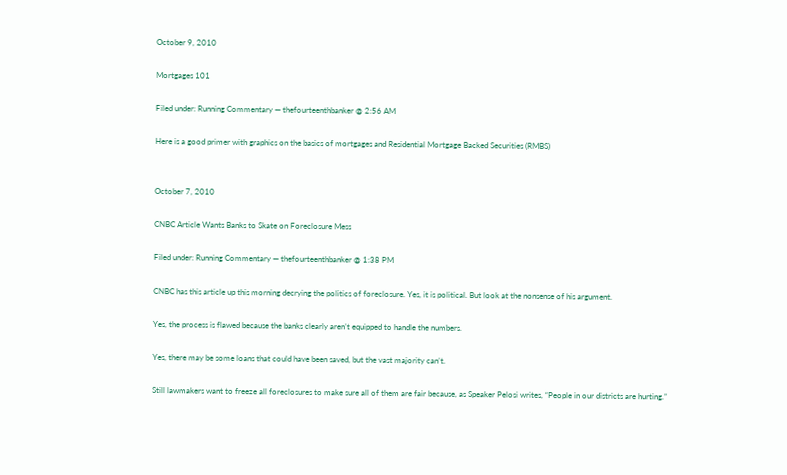October 9, 2010

Mortgages 101

Filed under: Running Commentary — thefourteenthbanker @ 2:56 AM

Here is a good primer with graphics on the basics of mortgages and Residential Mortgage Backed Securities (RMBS)


October 7, 2010

CNBC Article Wants Banks to Skate on Foreclosure Mess

Filed under: Running Commentary — thefourteenthbanker @ 1:38 PM

CNBC has this article up this morning decrying the politics of foreclosure. Yes, it is political. But look at the nonsense of his argument.

Yes, the process is flawed because the banks clearly aren’t equipped to handle the numbers.

Yes, there may be some loans that could have been saved, but the vast majority can’t.

Still lawmakers want to freeze all foreclosures to make sure all of them are fair because, as Speaker Pelosi writes, “People in our districts are hurting.”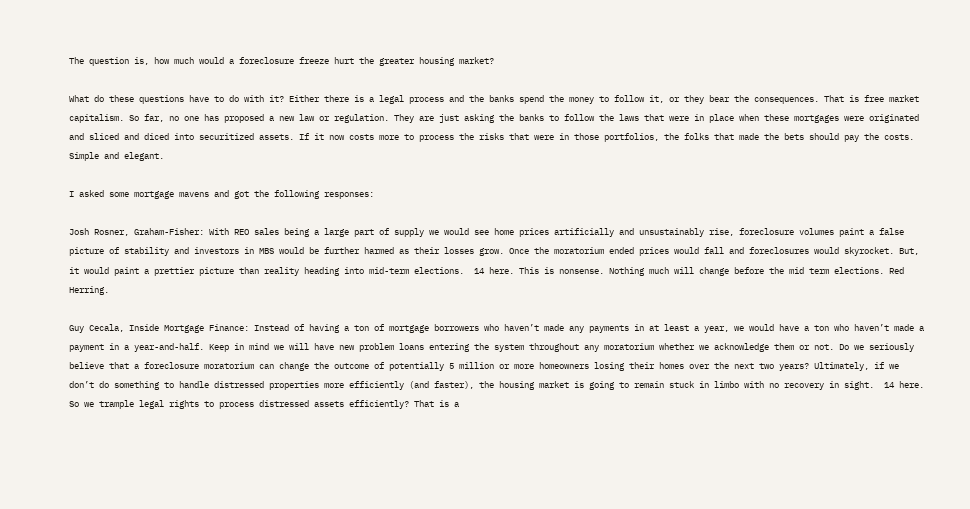The question is, how much would a foreclosure freeze hurt the greater housing market?

What do these questions have to do with it? Either there is a legal process and the banks spend the money to follow it, or they bear the consequences. That is free market capitalism. So far, no one has proposed a new law or regulation. They are just asking the banks to follow the laws that were in place when these mortgages were originated and sliced and diced into securitized assets. If it now costs more to process the risks that were in those portfolios, the folks that made the bets should pay the costs. Simple and elegant.

I asked some mortgage mavens and got the following responses:

Josh Rosner, Graham-Fisher: With REO sales being a large part of supply we would see home prices artificially and unsustainably rise, foreclosure volumes paint a false picture of stability and investors in MBS would be further harmed as their losses grow. Once the moratorium ended prices would fall and foreclosures would skyrocket. But, it would paint a prettier picture than reality heading into mid-term elections.  14 here. This is nonsense. Nothing much will change before the mid term elections. Red Herring.

Guy Cecala, Inside Mortgage Finance: Instead of having a ton of mortgage borrowers who haven’t made any payments in at least a year, we would have a ton who haven’t made a payment in a year-and-half. Keep in mind we will have new problem loans entering the system throughout any moratorium whether we acknowledge them or not. Do we seriously believe that a foreclosure moratorium can change the outcome of potentially 5 million or more homeowners losing their homes over the next two years? Ultimately, if we don’t do something to handle distressed properties more efficiently (and faster), the housing market is going to remain stuck in limbo with no recovery in sight.  14 here. So we trample legal rights to process distressed assets efficiently? That is a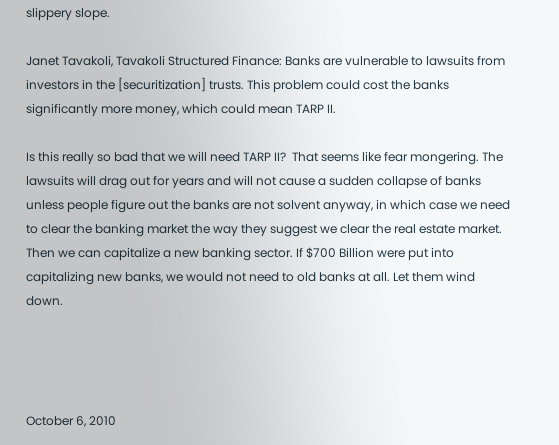slippery slope.

Janet Tavakoli, Tavakoli Structured Finance: Banks are vulnerable to lawsuits from investors in the [securitization] trusts. This problem could cost the banks significantly more money, which could mean TARP II.

Is this really so bad that we will need TARP II?  That seems like fear mongering. The lawsuits will drag out for years and will not cause a sudden collapse of banks unless people figure out the banks are not solvent anyway, in which case we need to clear the banking market the way they suggest we clear the real estate market. Then we can capitalize a new banking sector. If $700 Billion were put into capitalizing new banks, we would not need to old banks at all. Let them wind down.




October 6, 2010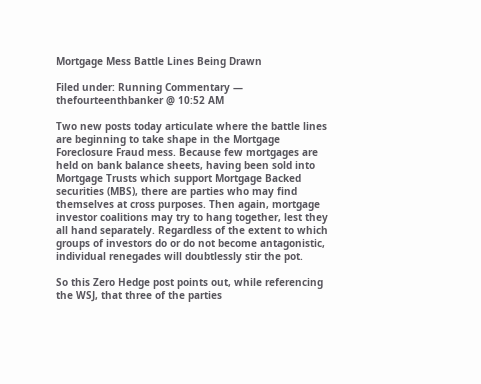Mortgage Mess Battle Lines Being Drawn

Filed under: Running Commentary — thefourteenthbanker @ 10:52 AM

Two new posts today articulate where the battle lines are beginning to take shape in the Mortgage Foreclosure Fraud mess. Because few mortgages are held on bank balance sheets, having been sold into Mortgage Trusts which support Mortgage Backed securities (MBS), there are parties who may find themselves at cross purposes. Then again, mortgage investor coalitions may try to hang together, lest they all hand separately. Regardless of the extent to which groups of investors do or do not become antagonistic, individual renegades will doubtlessly stir the pot.

So this Zero Hedge post points out, while referencing the WSJ, that three of the parties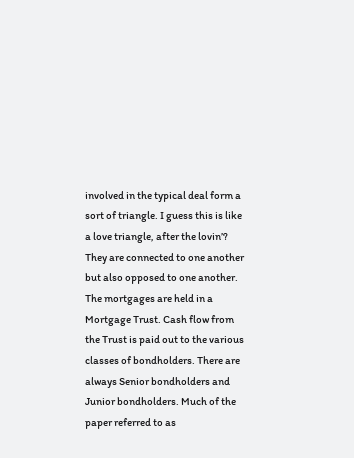involved in the typical deal form a sort of triangle. I guess this is like a love triangle, after the lovin’? They are connected to one another but also opposed to one another. The mortgages are held in a Mortgage Trust. Cash flow from the Trust is paid out to the various classes of bondholders. There are always Senior bondholders and Junior bondholders. Much of the paper referred to as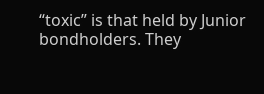“toxic” is that held by Junior bondholders. They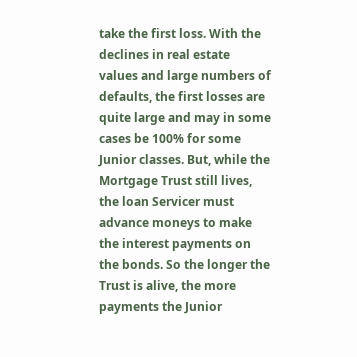take the first loss. With the declines in real estate values and large numbers of defaults, the first losses are quite large and may in some cases be 100% for some Junior classes. But, while the Mortgage Trust still lives, the loan Servicer must advance moneys to make the interest payments on the bonds. So the longer the Trust is alive, the more payments the Junior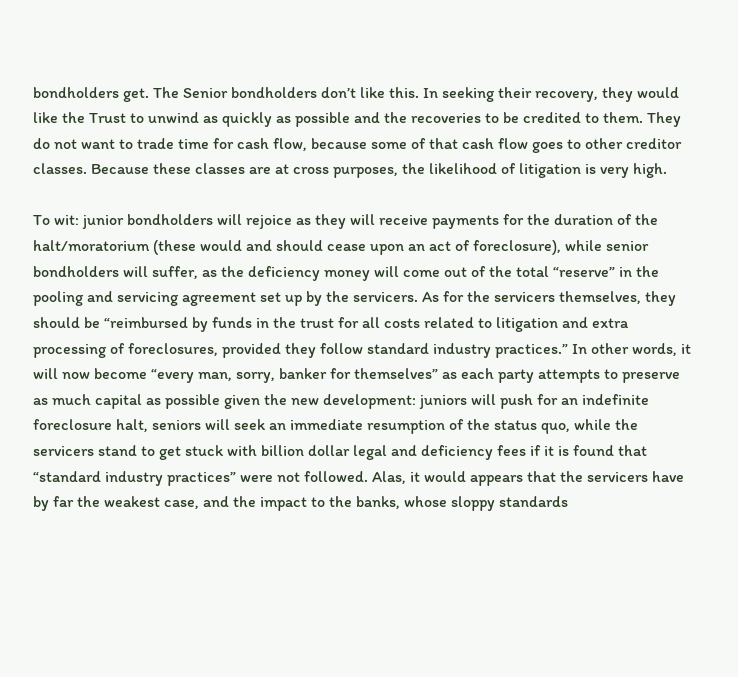bondholders get. The Senior bondholders don’t like this. In seeking their recovery, they would like the Trust to unwind as quickly as possible and the recoveries to be credited to them. They do not want to trade time for cash flow, because some of that cash flow goes to other creditor classes. Because these classes are at cross purposes, the likelihood of litigation is very high.

To wit: junior bondholders will rejoice as they will receive payments for the duration of the halt/moratorium (these would and should cease upon an act of foreclosure), while senior bondholders will suffer, as the deficiency money will come out of the total “reserve” in the pooling and servicing agreement set up by the servicers. As for the servicers themselves, they should be “reimbursed by funds in the trust for all costs related to litigation and extra processing of foreclosures, provided they follow standard industry practices.” In other words, it will now become “every man, sorry, banker for themselves” as each party attempts to preserve as much capital as possible given the new development: juniors will push for an indefinite foreclosure halt, seniors will seek an immediate resumption of the status quo, while the servicers stand to get stuck with billion dollar legal and deficiency fees if it is found that “standard industry practices” were not followed. Alas, it would appears that the servicers have by far the weakest case, and the impact to the banks, whose sloppy standards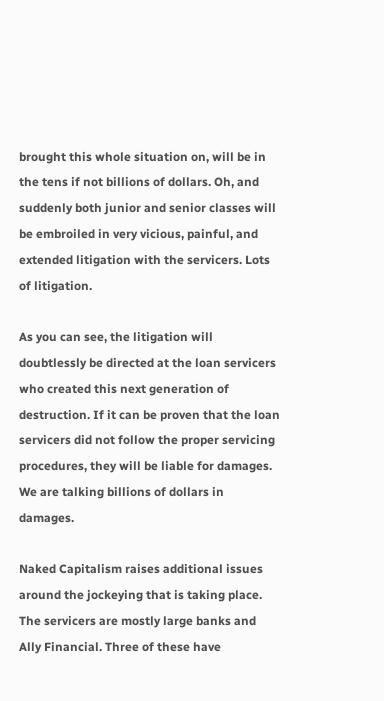brought this whole situation on, will be in the tens if not billions of dollars. Oh, and suddenly both junior and senior classes will be embroiled in very vicious, painful, and extended litigation with the servicers. Lots of litigation.

As you can see, the litigation will doubtlessly be directed at the loan servicers who created this next generation of destruction. If it can be proven that the loan servicers did not follow the proper servicing procedures, they will be liable for damages. We are talking billions of dollars in damages.

Naked Capitalism raises additional issues around the jockeying that is taking place. The servicers are mostly large banks and Ally Financial. Three of these have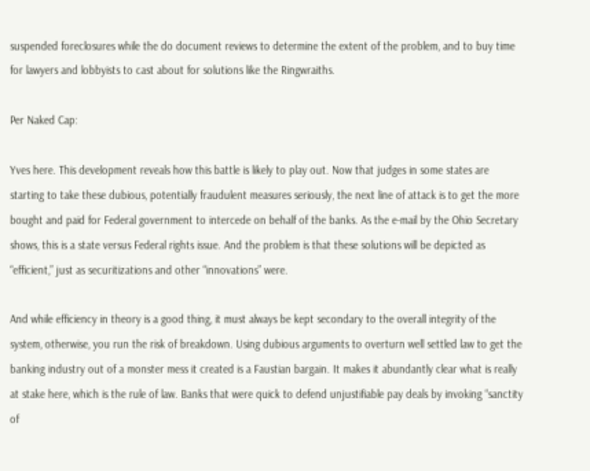suspended foreclosures while the do document reviews to determine the extent of the problem, and to buy time for lawyers and lobbyists to cast about for solutions like the Ringwraiths.

Per Naked Cap:

Yves here. This development reveals how this battle is likely to play out. Now that judges in some states are starting to take these dubious, potentially fraudulent measures seriously, the next line of attack is to get the more bought and paid for Federal government to intercede on behalf of the banks. As the e-mail by the Ohio Secretary shows, this is a state versus Federal rights issue. And the problem is that these solutions will be depicted as “efficient,” just as securitizations and other “innovations” were.

And while efficiency in theory is a good thing, it must always be kept secondary to the overall integrity of the system, otherwise, you run the risk of breakdown. Using dubious arguments to overturn well settled law to get the banking industry out of a monster mess it created is a Faustian bargain. It makes it abundantly clear what is really at stake here, which is the rule of law. Banks that were quick to defend unjustifiable pay deals by invoking “sanctity of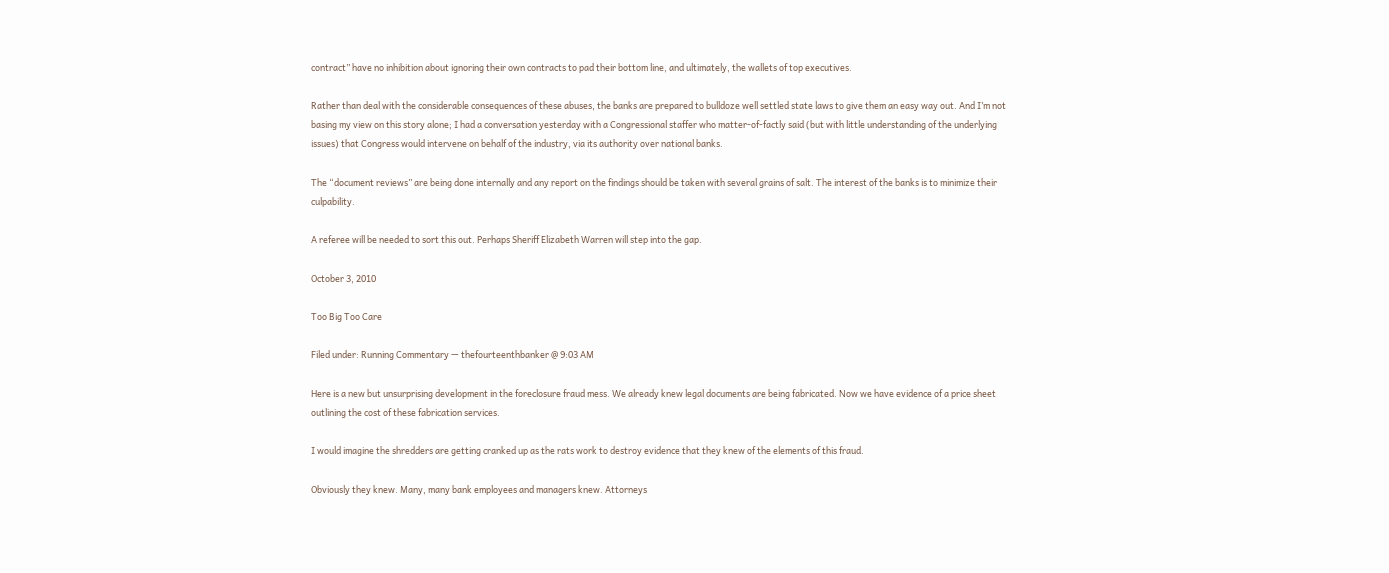contract” have no inhibition about ignoring their own contracts to pad their bottom line, and ultimately, the wallets of top executives.

Rather than deal with the considerable consequences of these abuses, the banks are prepared to bulldoze well settled state laws to give them an easy way out. And I’m not basing my view on this story alone; I had a conversation yesterday with a Congressional staffer who matter-of-factly said (but with little understanding of the underlying issues) that Congress would intervene on behalf of the industry, via its authority over national banks.

The “document reviews” are being done internally and any report on the findings should be taken with several grains of salt. The interest of the banks is to minimize their culpability.

A referee will be needed to sort this out. Perhaps Sheriff Elizabeth Warren will step into the gap.

October 3, 2010

Too Big Too Care

Filed under: Running Commentary — thefourteenthbanker @ 9:03 AM

Here is a new but unsurprising development in the foreclosure fraud mess. We already knew legal documents are being fabricated. Now we have evidence of a price sheet outlining the cost of these fabrication services.

I would imagine the shredders are getting cranked up as the rats work to destroy evidence that they knew of the elements of this fraud.

Obviously they knew. Many, many bank employees and managers knew. Attorneys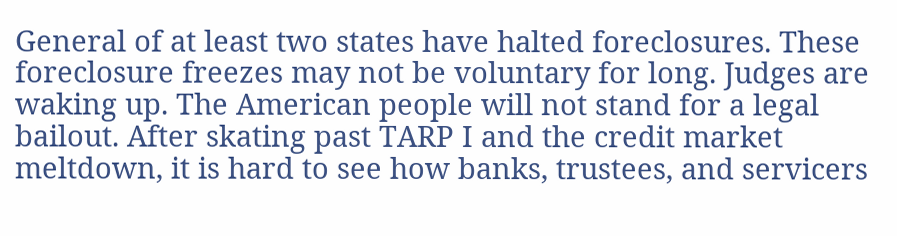General of at least two states have halted foreclosures. These foreclosure freezes may not be voluntary for long. Judges are waking up. The American people will not stand for a legal bailout. After skating past TARP I and the credit market meltdown, it is hard to see how banks, trustees, and servicers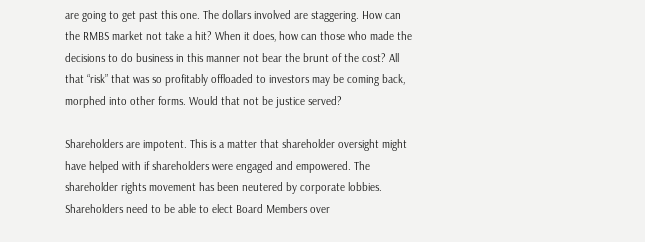are going to get past this one. The dollars involved are staggering. How can the RMBS market not take a hit? When it does, how can those who made the decisions to do business in this manner not bear the brunt of the cost? All that “risk” that was so profitably offloaded to investors may be coming back, morphed into other forms. Would that not be justice served?

Shareholders are impotent. This is a matter that shareholder oversight might have helped with if shareholders were engaged and empowered. The shareholder rights movement has been neutered by corporate lobbies. Shareholders need to be able to elect Board Members over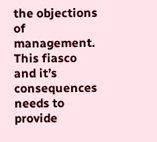the objections of management. This fiasco and it’s consequences needs to provide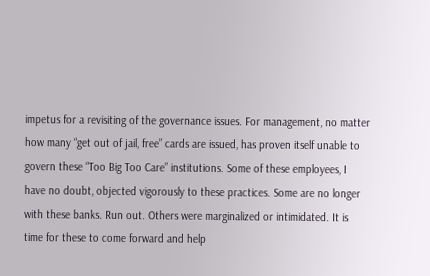impetus for a revisiting of the governance issues. For management, no matter how many “get out of jail, free” cards are issued, has proven itself unable to govern these “Too Big Too Care” institutions. Some of these employees, I have no doubt, objected vigorously to these practices. Some are no longer with these banks. Run out. Others were marginalized or intimidated. It is time for these to come forward and help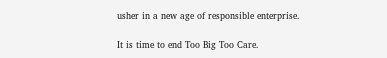usher in a new age of responsible enterprise.

It is time to end Too Big Too Care.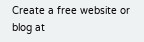Create a free website or blog at